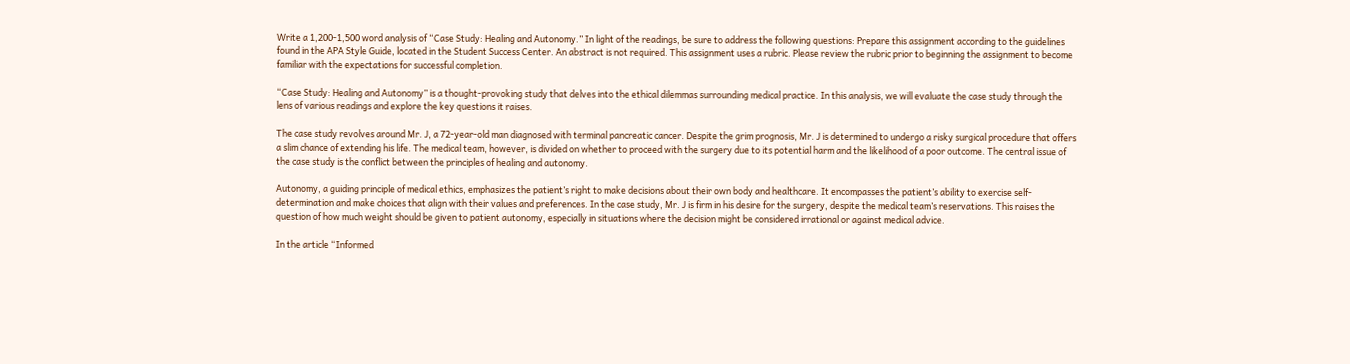Write a 1,200-1,500 word analysis of “Case Study: Healing and Autonomy.” In light of the readings, be sure to address the following questions: Prepare this assignment according to the guidelines found in the APA Style Guide, located in the Student Success Center. An abstract is not required. This assignment uses a rubric. Please review the rubric prior to beginning the assignment to become familiar with the expectations for successful completion.

“Case Study: Healing and Autonomy” is a thought-provoking study that delves into the ethical dilemmas surrounding medical practice. In this analysis, we will evaluate the case study through the lens of various readings and explore the key questions it raises.

The case study revolves around Mr. J, a 72-year-old man diagnosed with terminal pancreatic cancer. Despite the grim prognosis, Mr. J is determined to undergo a risky surgical procedure that offers a slim chance of extending his life. The medical team, however, is divided on whether to proceed with the surgery due to its potential harm and the likelihood of a poor outcome. The central issue of the case study is the conflict between the principles of healing and autonomy.

Autonomy, a guiding principle of medical ethics, emphasizes the patient’s right to make decisions about their own body and healthcare. It encompasses the patient’s ability to exercise self-determination and make choices that align with their values and preferences. In the case study, Mr. J is firm in his desire for the surgery, despite the medical team’s reservations. This raises the question of how much weight should be given to patient autonomy, especially in situations where the decision might be considered irrational or against medical advice.

In the article “Informed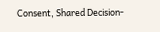Consent, Shared Decision-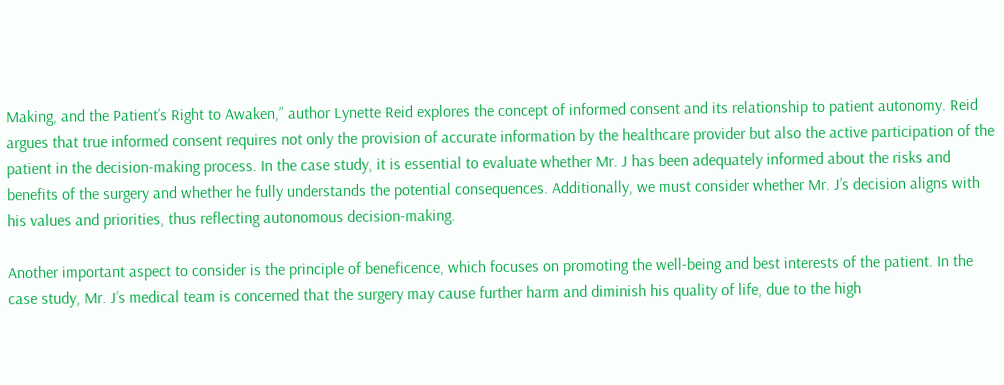Making, and the Patient’s Right to Awaken,” author Lynette Reid explores the concept of informed consent and its relationship to patient autonomy. Reid argues that true informed consent requires not only the provision of accurate information by the healthcare provider but also the active participation of the patient in the decision-making process. In the case study, it is essential to evaluate whether Mr. J has been adequately informed about the risks and benefits of the surgery and whether he fully understands the potential consequences. Additionally, we must consider whether Mr. J’s decision aligns with his values and priorities, thus reflecting autonomous decision-making.

Another important aspect to consider is the principle of beneficence, which focuses on promoting the well-being and best interests of the patient. In the case study, Mr. J’s medical team is concerned that the surgery may cause further harm and diminish his quality of life, due to the high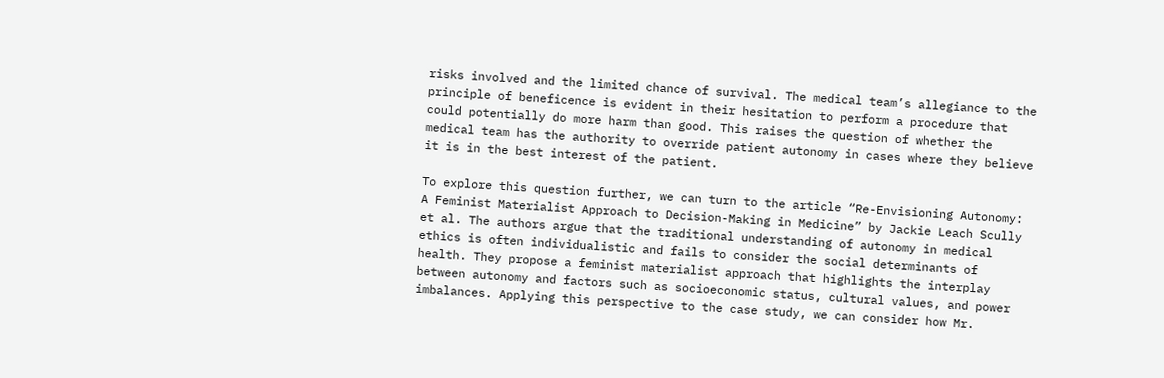risks involved and the limited chance of survival. The medical team’s allegiance to the principle of beneficence is evident in their hesitation to perform a procedure that could potentially do more harm than good. This raises the question of whether the medical team has the authority to override patient autonomy in cases where they believe it is in the best interest of the patient.

To explore this question further, we can turn to the article “Re-Envisioning Autonomy: A Feminist Materialist Approach to Decision-Making in Medicine” by Jackie Leach Scully et al. The authors argue that the traditional understanding of autonomy in medical ethics is often individualistic and fails to consider the social determinants of health. They propose a feminist materialist approach that highlights the interplay between autonomy and factors such as socioeconomic status, cultural values, and power imbalances. Applying this perspective to the case study, we can consider how Mr.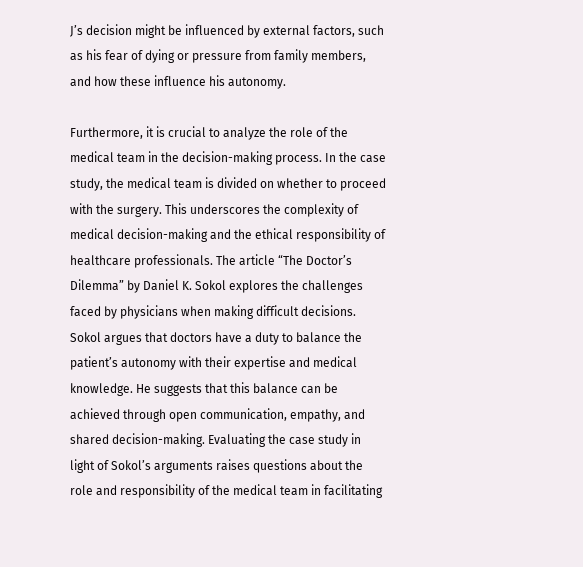J’s decision might be influenced by external factors, such as his fear of dying or pressure from family members, and how these influence his autonomy.

Furthermore, it is crucial to analyze the role of the medical team in the decision-making process. In the case study, the medical team is divided on whether to proceed with the surgery. This underscores the complexity of medical decision-making and the ethical responsibility of healthcare professionals. The article “The Doctor’s Dilemma” by Daniel K. Sokol explores the challenges faced by physicians when making difficult decisions. Sokol argues that doctors have a duty to balance the patient’s autonomy with their expertise and medical knowledge. He suggests that this balance can be achieved through open communication, empathy, and shared decision-making. Evaluating the case study in light of Sokol’s arguments raises questions about the role and responsibility of the medical team in facilitating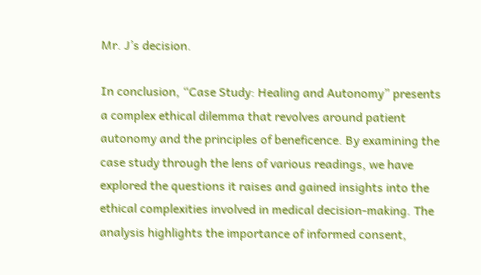Mr. J’s decision.

In conclusion, “Case Study: Healing and Autonomy” presents a complex ethical dilemma that revolves around patient autonomy and the principles of beneficence. By examining the case study through the lens of various readings, we have explored the questions it raises and gained insights into the ethical complexities involved in medical decision-making. The analysis highlights the importance of informed consent,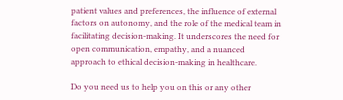patient values and preferences, the influence of external factors on autonomy, and the role of the medical team in facilitating decision-making. It underscores the need for open communication, empathy, and a nuanced approach to ethical decision-making in healthcare.

Do you need us to help you on this or any other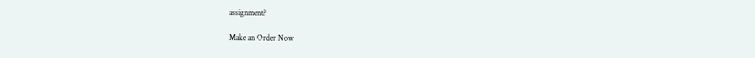assignment?

Make an Order Now